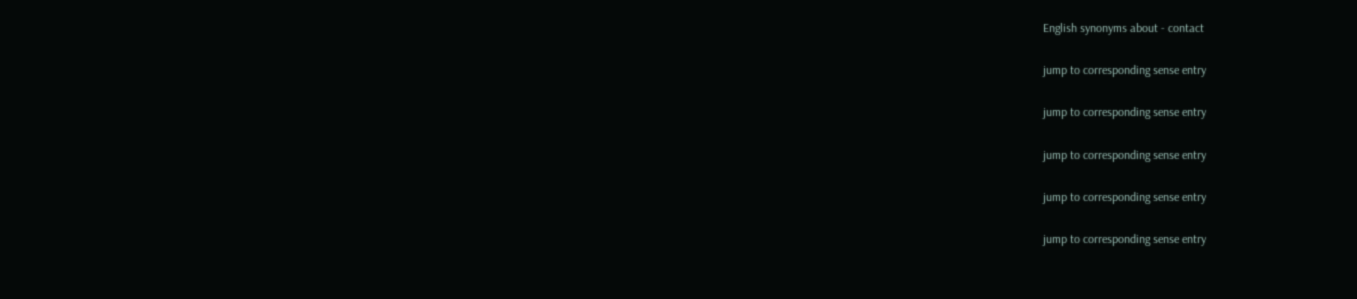English synonyms about - contact

jump to corresponding sense entry

jump to corresponding sense entry

jump to corresponding sense entry

jump to corresponding sense entry

jump to corresponding sense entry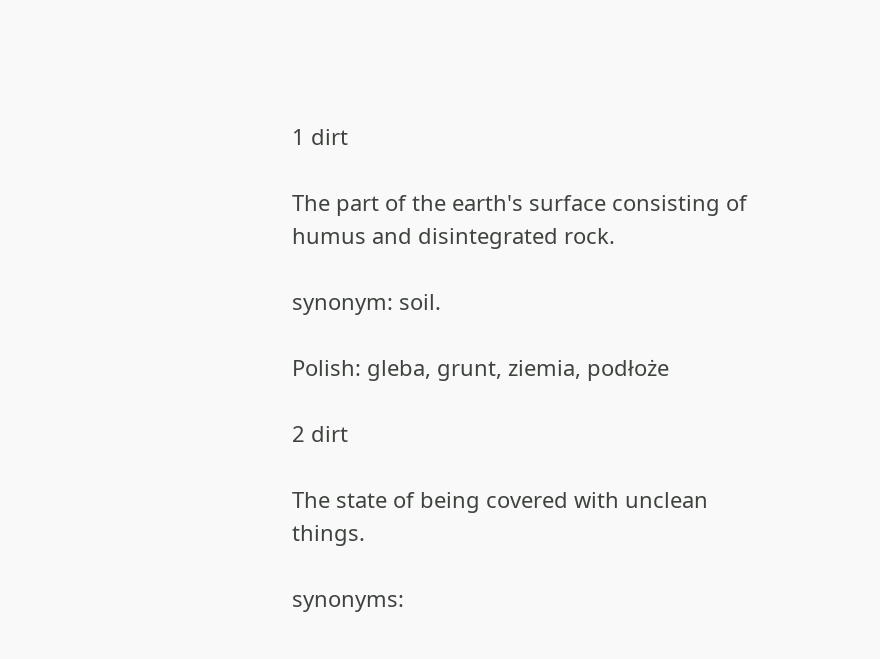1 dirt

The part of the earth's surface consisting of humus and disintegrated rock.

synonym: soil.

Polish: gleba, grunt, ziemia, podłoże

2 dirt

The state of being covered with unclean things.

synonyms: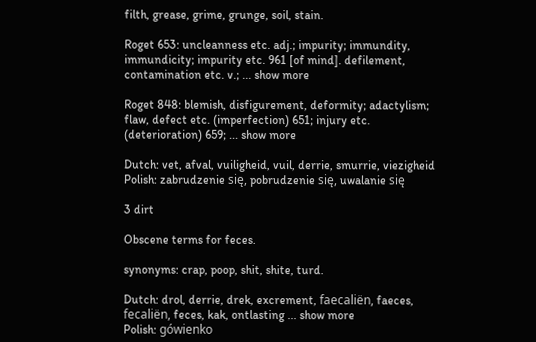filth, grease, grime, grunge, soil, stain.

Roget 653: uncleanness etc. adj.; impurity; immundity, immundicity; impurity etc. 961 [of mind]. defilement, contamination etc. v.; ... show more

Roget 848: blemish, disfigurement, deformity; adactylism; flaw, defect etc. (imperfection) 651; injury etc. (deterioration) 659; ... show more

Dutch: vet, afval, vuiligheid, vuil, derrie, smurrie, viezigheid
Polish: zabrudzenie się, pobrudzenie się, uwalanie się

3 dirt

Obscene terms for feces.

synonyms: crap, poop, shit, shite, turd.

Dutch: drol, derrie, drek, excrement, faecaliën, faeces, fecaliën, feces, kak, ontlasting ... show more
Polish: gówienko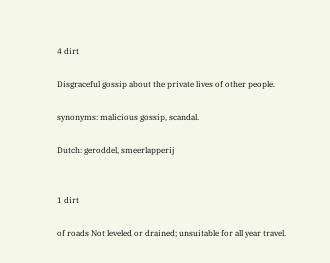4 dirt

Disgraceful gossip about the private lives of other people.

synonyms: malicious gossip, scandal.

Dutch: geroddel, smeerlapperij


1 dirt

of roads Not leveled or drained; unsuitable for all year travel.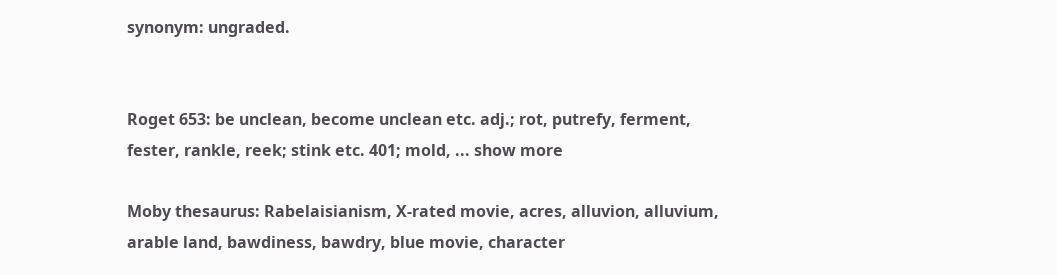synonym: ungraded.


Roget 653: be unclean, become unclean etc. adj.; rot, putrefy, ferment, fester, rankle, reek; stink etc. 401; mold, ... show more

Moby thesaurus: Rabelaisianism, X-rated movie, acres, alluvion, alluvium, arable land, bawdiness, bawdry, blue movie, character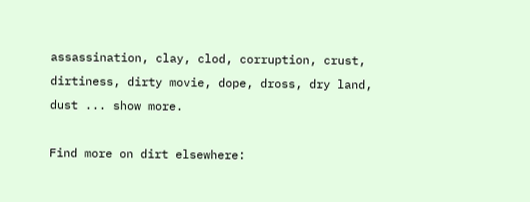assassination, clay, clod, corruption, crust, dirtiness, dirty movie, dope, dross, dry land, dust ... show more.

Find more on dirt elsewhere: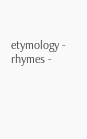etymology - rhymes -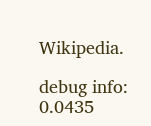Wikipedia.

debug info: 0.0435